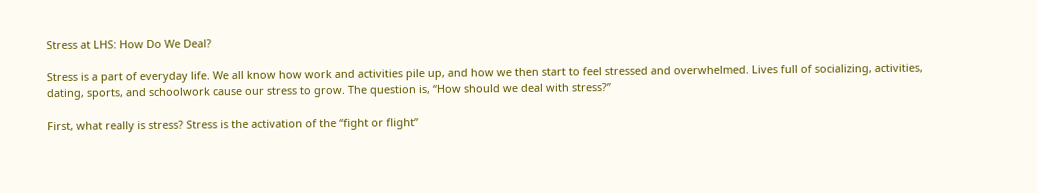Stress at LHS: How Do We Deal?

Stress is a part of everyday life. We all know how work and activities pile up, and how we then start to feel stressed and overwhelmed. Lives full of socializing, activities, dating, sports, and schoolwork cause our stress to grow. The question is, “How should we deal with stress?”

First, what really is stress? Stress is the activation of the “fight or flight”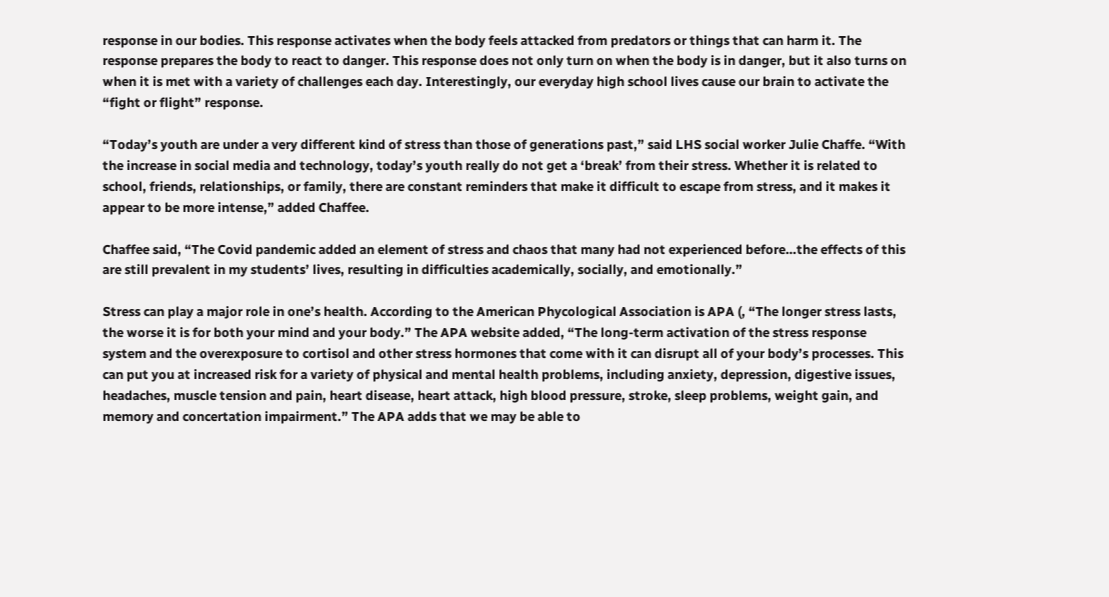response in our bodies. This response activates when the body feels attacked from predators or things that can harm it. The response prepares the body to react to danger. This response does not only turn on when the body is in danger, but it also turns on when it is met with a variety of challenges each day. Interestingly, our everyday high school lives cause our brain to activate the “fight or flight” response.

“Today’s youth are under a very different kind of stress than those of generations past,” said LHS social worker Julie Chaffe. “With the increase in social media and technology, today’s youth really do not get a ‘break’ from their stress. Whether it is related to school, friends, relationships, or family, there are constant reminders that make it difficult to escape from stress, and it makes it appear to be more intense,” added Chaffee.

Chaffee said, “The Covid pandemic added an element of stress and chaos that many had not experienced before…the effects of this are still prevalent in my students’ lives, resulting in difficulties academically, socially, and emotionally.”

Stress can play a major role in one’s health. According to the American Phycological Association is APA (, “The longer stress lasts, the worse it is for both your mind and your body.” The APA website added, “The long-term activation of the stress response system and the overexposure to cortisol and other stress hormones that come with it can disrupt all of your body’s processes. This can put you at increased risk for a variety of physical and mental health problems, including anxiety, depression, digestive issues, headaches, muscle tension and pain, heart disease, heart attack, high blood pressure, stroke, sleep problems, weight gain, and memory and concertation impairment.” The APA adds that we may be able to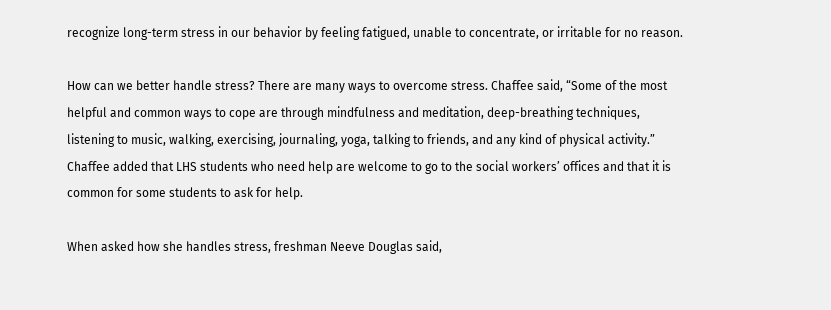recognize long-term stress in our behavior by feeling fatigued, unable to concentrate, or irritable for no reason.

How can we better handle stress? There are many ways to overcome stress. Chaffee said, “Some of the most helpful and common ways to cope are through mindfulness and meditation, deep-breathing techniques, listening to music, walking, exercising, journaling, yoga, talking to friends, and any kind of physical activity.” Chaffee added that LHS students who need help are welcome to go to the social workers’ offices and that it is common for some students to ask for help.

When asked how she handles stress, freshman Neeve Douglas said,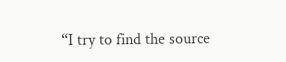“I try to find the source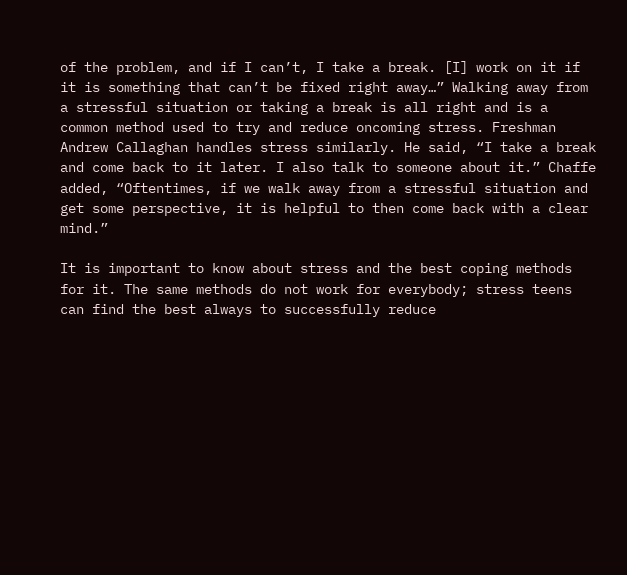of the problem, and if I can’t, I take a break. [I] work on it if it is something that can’t be fixed right away…” Walking away from a stressful situation or taking a break is all right and is a common method used to try and reduce oncoming stress. Freshman Andrew Callaghan handles stress similarly. He said, “I take a break and come back to it later. I also talk to someone about it.” Chaffe added, “Oftentimes, if we walk away from a stressful situation and get some perspective, it is helpful to then come back with a clear mind.”

It is important to know about stress and the best coping methods for it. The same methods do not work for everybody; stress teens can find the best always to successfully reduce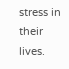stress in their lives.